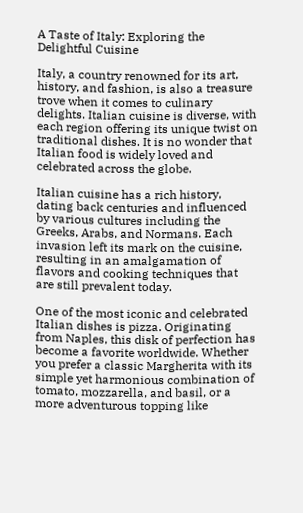A Taste of Italy: Exploring the Delightful Cuisine

Italy, a country renowned for its art, history, and fashion, is also a treasure trove when it comes to culinary delights. Italian cuisine is diverse, with each region offering its unique twist on traditional dishes. It is no wonder that Italian food is widely loved and celebrated across the globe.

Italian cuisine has a rich history, dating back centuries and influenced by various cultures including the Greeks, Arabs, and Normans. Each invasion left its mark on the cuisine, resulting in an amalgamation of flavors and cooking techniques that are still prevalent today.

One of the most iconic and celebrated Italian dishes is pizza. Originating from Naples, this disk of perfection has become a favorite worldwide. Whether you prefer a classic Margherita with its simple yet harmonious combination of tomato, mozzarella, and basil, or a more adventurous topping like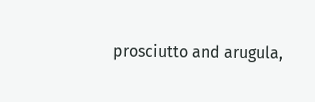prosciutto and arugula,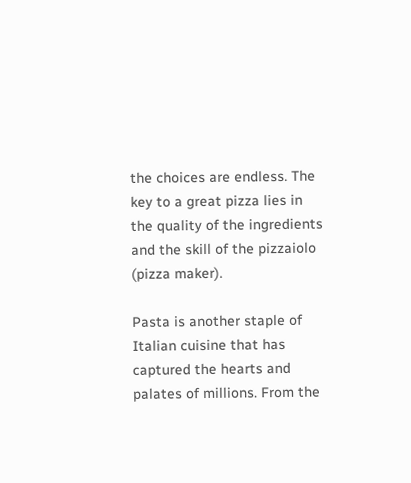the choices are endless. The key to a great pizza lies in the quality of the ingredients and the skill of the pizzaiolo (pizza maker).

Pasta is another staple of Italian cuisine that has captured the hearts and palates of millions. From the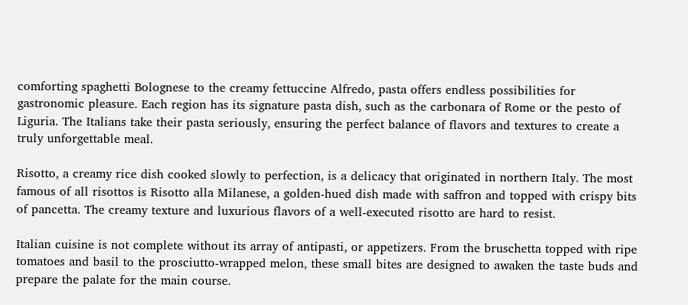comforting spaghetti Bolognese to the creamy fettuccine Alfredo, pasta offers endless possibilities for gastronomic pleasure. Each region has its signature pasta dish, such as the carbonara of Rome or the pesto of Liguria. The Italians take their pasta seriously, ensuring the perfect balance of flavors and textures to create a truly unforgettable meal.

Risotto, a creamy rice dish cooked slowly to perfection, is a delicacy that originated in northern Italy. The most famous of all risottos is Risotto alla Milanese, a golden-hued dish made with saffron and topped with crispy bits of pancetta. The creamy texture and luxurious flavors of a well-executed risotto are hard to resist.

Italian cuisine is not complete without its array of antipasti, or appetizers. From the bruschetta topped with ripe tomatoes and basil to the prosciutto-wrapped melon, these small bites are designed to awaken the taste buds and prepare the palate for the main course.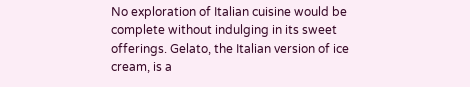No exploration of Italian cuisine would be complete without indulging in its sweet offerings. Gelato, the Italian version of ice cream, is a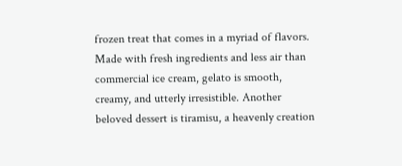frozen treat that comes in a myriad of flavors. Made with fresh ingredients and less air than commercial ice cream, gelato is smooth, creamy, and utterly irresistible. Another beloved dessert is tiramisu, a heavenly creation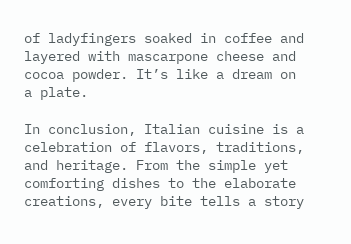of ladyfingers soaked in coffee and layered with mascarpone cheese and cocoa powder. It’s like a dream on a plate.

In conclusion, Italian cuisine is a celebration of flavors, traditions, and heritage. From the simple yet comforting dishes to the elaborate creations, every bite tells a story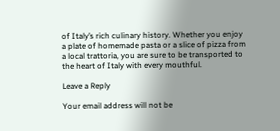of Italy’s rich culinary history. Whether you enjoy a plate of homemade pasta or a slice of pizza from a local trattoria, you are sure to be transported to the heart of Italy with every mouthful.

Leave a Reply

Your email address will not be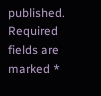published. Required fields are marked *